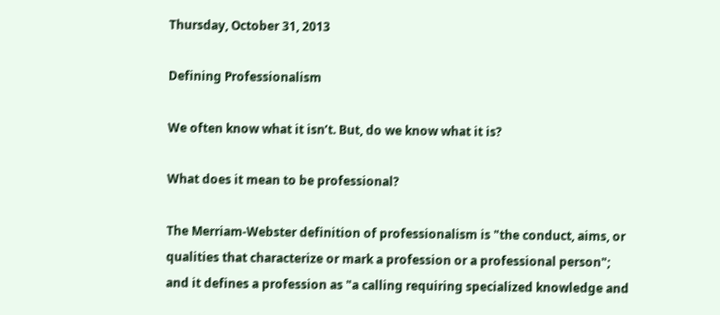Thursday, October 31, 2013

Defining Professionalism

We often know what it isn’t. But, do we know what it is?

What does it mean to be professional?

The Merriam-Webster definition of professionalism is "the conduct, aims, or qualities that characterize or mark a profession or a professional person"; and it defines a profession as "a calling requiring specialized knowledge and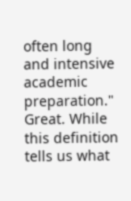often long and intensive academic preparation." Great. While this definition tells us what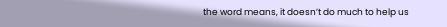the word means, it doesn’t do much to help us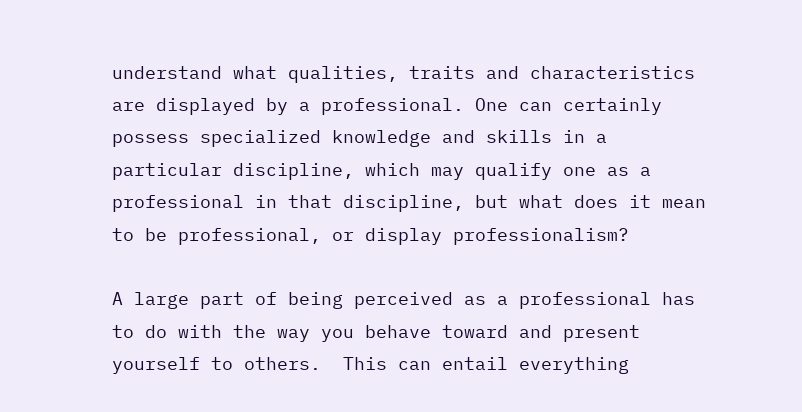understand what qualities, traits and characteristics are displayed by a professional. One can certainly possess specialized knowledge and skills in a particular discipline, which may qualify one as a professional in that discipline, but what does it mean to be professional, or display professionalism?

A large part of being perceived as a professional has to do with the way you behave toward and present yourself to others.  This can entail everything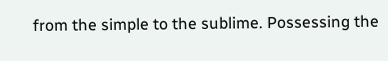from the simple to the sublime. Possessing the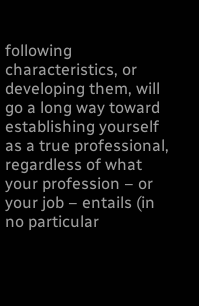following characteristics, or developing them, will go a long way toward establishing yourself as a true professional, regardless of what your profession – or your job – entails (in no particular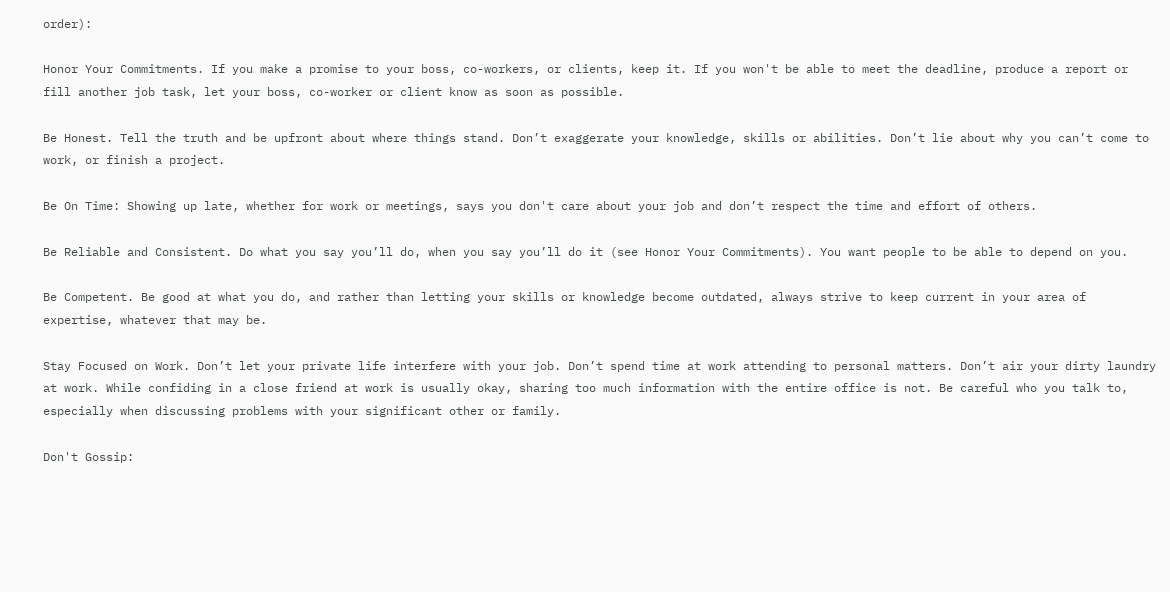order):

Honor Your Commitments. If you make a promise to your boss, co-workers, or clients, keep it. If you won't be able to meet the deadline, produce a report or fill another job task, let your boss, co-worker or client know as soon as possible.

Be Honest. Tell the truth and be upfront about where things stand. Don’t exaggerate your knowledge, skills or abilities. Don’t lie about why you can’t come to work, or finish a project.

Be On Time: Showing up late, whether for work or meetings, says you don't care about your job and don’t respect the time and effort of others.

Be Reliable and Consistent. Do what you say you’ll do, when you say you’ll do it (see Honor Your Commitments). You want people to be able to depend on you.

Be Competent. Be good at what you do, and rather than letting your skills or knowledge become outdated, always strive to keep current in your area of expertise, whatever that may be.

Stay Focused on Work. Don’t let your private life interfere with your job. Don’t spend time at work attending to personal matters. Don’t air your dirty laundry at work. While confiding in a close friend at work is usually okay, sharing too much information with the entire office is not. Be careful who you talk to, especially when discussing problems with your significant other or family.

Don't Gossip: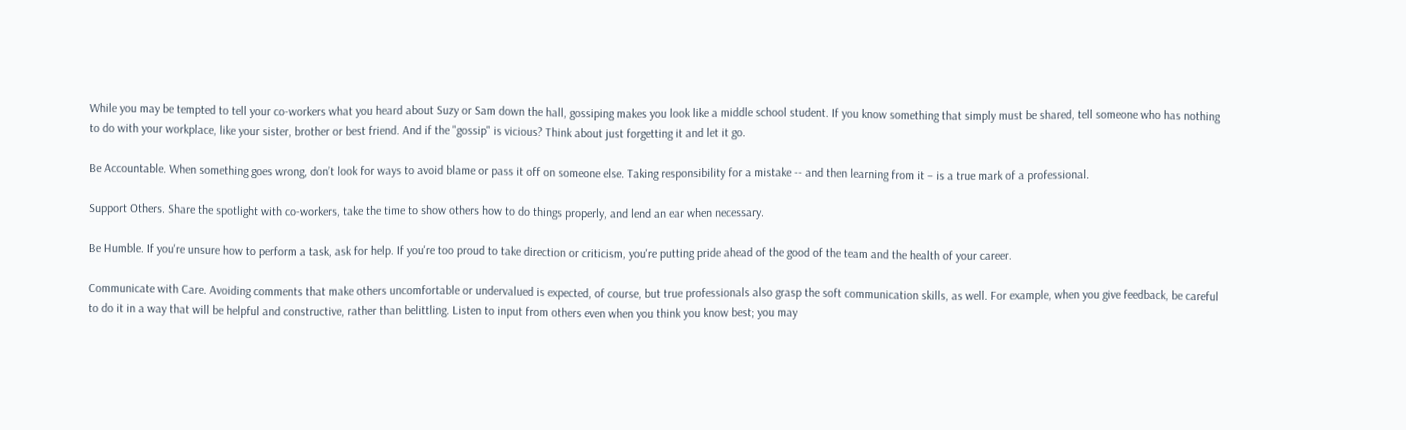While you may be tempted to tell your co-workers what you heard about Suzy or Sam down the hall, gossiping makes you look like a middle school student. If you know something that simply must be shared, tell someone who has nothing to do with your workplace, like your sister, brother or best friend. And if the "gossip" is vicious? Think about just forgetting it and let it go.

Be Accountable. When something goes wrong, don’t look for ways to avoid blame or pass it off on someone else. Taking responsibility for a mistake -- and then learning from it – is a true mark of a professional.

Support Others. Share the spotlight with co-workers, take the time to show others how to do things properly, and lend an ear when necessary.

Be Humble. If you're unsure how to perform a task, ask for help. If you're too proud to take direction or criticism, you're putting pride ahead of the good of the team and the health of your career.

Communicate with Care. Avoiding comments that make others uncomfortable or undervalued is expected, of course, but true professionals also grasp the soft communication skills, as well. For example, when you give feedback, be careful to do it in a way that will be helpful and constructive, rather than belittling. Listen to input from others even when you think you know best; you may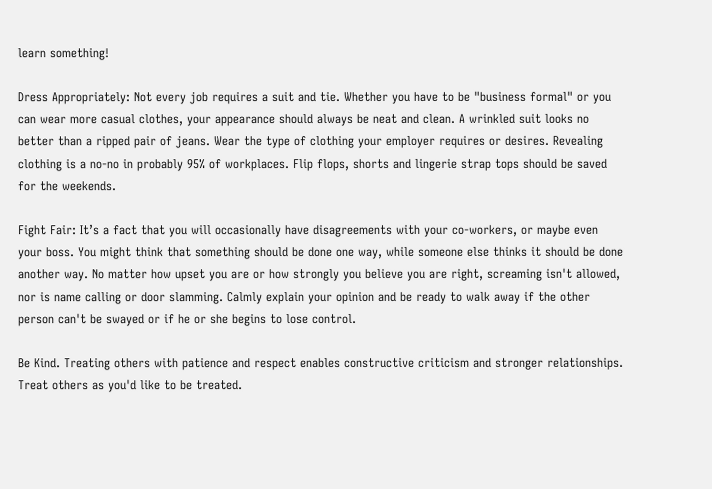learn something!

Dress Appropriately: Not every job requires a suit and tie. Whether you have to be "business formal" or you can wear more casual clothes, your appearance should always be neat and clean. A wrinkled suit looks no better than a ripped pair of jeans. Wear the type of clothing your employer requires or desires. Revealing clothing is a no-no in probably 95% of workplaces. Flip flops, shorts and lingerie strap tops should be saved for the weekends.

Fight Fair: It’s a fact that you will occasionally have disagreements with your co-workers, or maybe even your boss. You might think that something should be done one way, while someone else thinks it should be done another way. No matter how upset you are or how strongly you believe you are right, screaming isn't allowed, nor is name calling or door slamming. Calmly explain your opinion and be ready to walk away if the other person can't be swayed or if he or she begins to lose control.

Be Kind. Treating others with patience and respect enables constructive criticism and stronger relationships. Treat others as you'd like to be treated.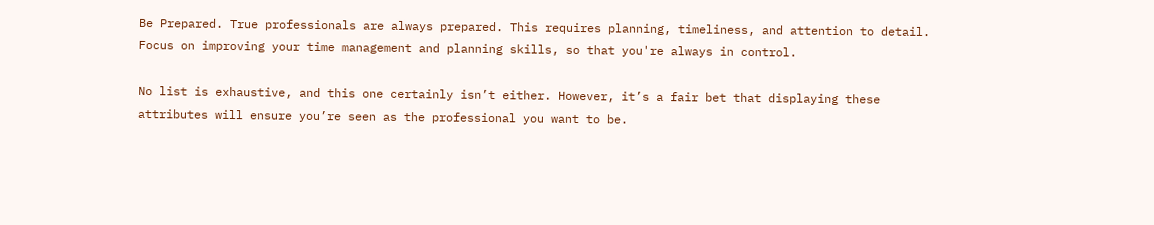Be Prepared. True professionals are always prepared. This requires planning, timeliness, and attention to detail. Focus on improving your time management and planning skills, so that you're always in control.

No list is exhaustive, and this one certainly isn’t either. However, it’s a fair bet that displaying these attributes will ensure you’re seen as the professional you want to be.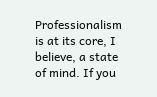Professionalism is at its core, I believe, a state of mind. If you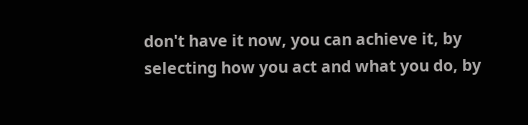don't have it now, you can achieve it, by selecting how you act and what you do, by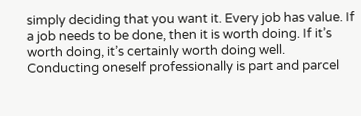simply deciding that you want it. Every job has value. If a job needs to be done, then it is worth doing. If it’s worth doing, it’s certainly worth doing well. Conducting oneself professionally is part and parcel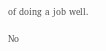of doing a job well.

No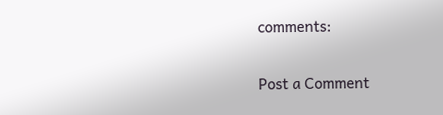comments:

Post a Comment